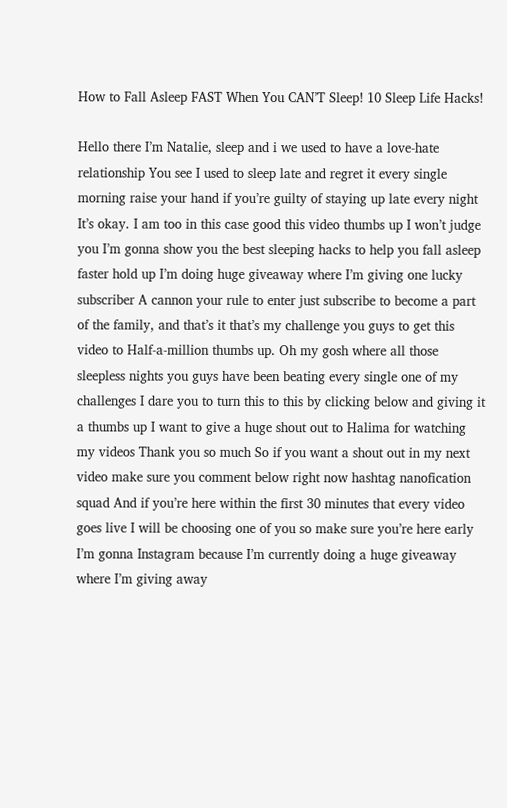How to Fall Asleep FAST When You CAN’T Sleep! 10 Sleep Life Hacks!

Hello there I’m Natalie, sleep and i we used to have a love-hate relationship You see I used to sleep late and regret it every single morning raise your hand if you’re guilty of staying up late every night It’s okay. I am too in this case good this video thumbs up I won’t judge you I’m gonna show you the best sleeping hacks to help you fall asleep faster hold up I’m doing huge giveaway where I’m giving one lucky subscriber A cannon your rule to enter just subscribe to become a part of the family, and that’s it that’s my challenge you guys to get this video to Half-a-million thumbs up. Oh my gosh where all those sleepless nights you guys have been beating every single one of my challenges I dare you to turn this to this by clicking below and giving it a thumbs up I want to give a huge shout out to Halima for watching my videos Thank you so much So if you want a shout out in my next video make sure you comment below right now hashtag nanofication squad And if you’re here within the first 30 minutes that every video goes live I will be choosing one of you so make sure you’re here early I’m gonna Instagram because I’m currently doing a huge giveaway where I’m giving away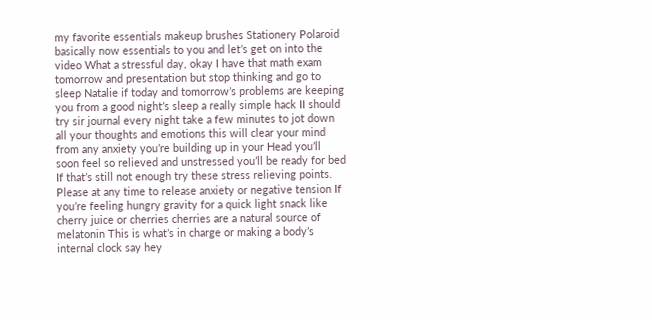my favorite essentials makeup brushes Stationery Polaroid basically now essentials to you and let’s get on into the video What a stressful day, okay I have that math exam tomorrow and presentation but stop thinking and go to sleep Natalie if today and tomorrow’s problems are keeping you from a good night’s sleep a really simple hack II should try sir journal every night take a few minutes to jot down all your thoughts and emotions this will clear your mind from any anxiety you’re building up in your Head you’ll soon feel so relieved and unstressed you’ll be ready for bed If that’s still not enough try these stress relieving points. Please at any time to release anxiety or negative tension If you’re feeling hungry gravity for a quick light snack like cherry juice or cherries cherries are a natural source of melatonin This is what’s in charge or making a body’s internal clock say hey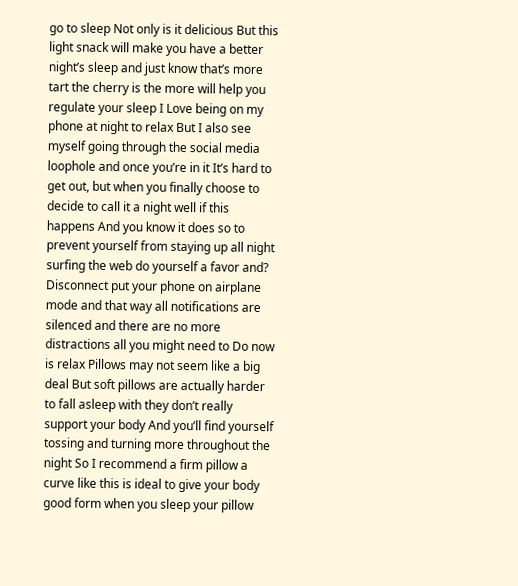go to sleep Not only is it delicious But this light snack will make you have a better night’s sleep and just know that’s more tart the cherry is the more will help you regulate your sleep I Love being on my phone at night to relax But I also see myself going through the social media loophole and once you’re in it It’s hard to get out, but when you finally choose to decide to call it a night well if this happens And you know it does so to prevent yourself from staying up all night surfing the web do yourself a favor and? Disconnect put your phone on airplane mode and that way all notifications are silenced and there are no more distractions all you might need to Do now is relax Pillows may not seem like a big deal But soft pillows are actually harder to fall asleep with they don’t really support your body And you’ll find yourself tossing and turning more throughout the night So I recommend a firm pillow a curve like this is ideal to give your body good form when you sleep your pillow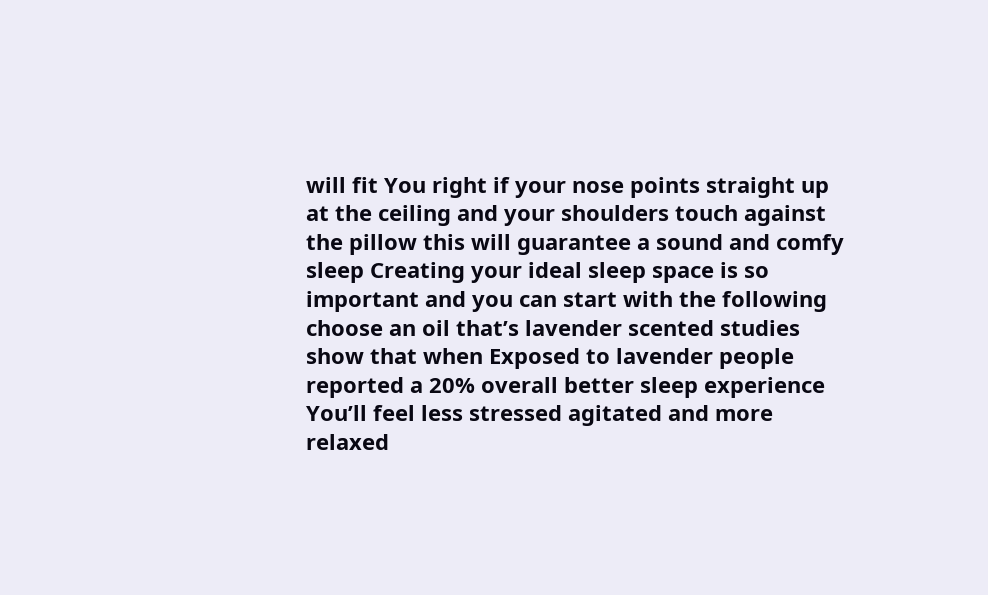will fit You right if your nose points straight up at the ceiling and your shoulders touch against the pillow this will guarantee a sound and comfy sleep Creating your ideal sleep space is so important and you can start with the following choose an oil that’s lavender scented studies show that when Exposed to lavender people reported a 20% overall better sleep experience You’ll feel less stressed agitated and more relaxed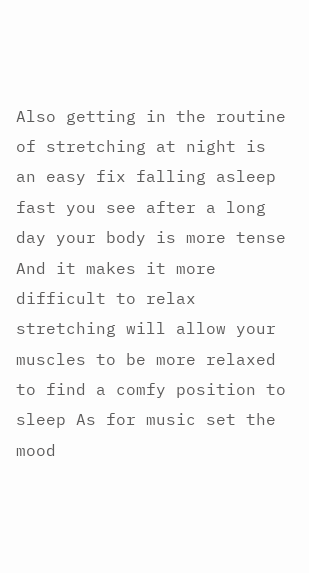Also getting in the routine of stretching at night is an easy fix falling asleep fast you see after a long day your body is more tense And it makes it more difficult to relax stretching will allow your muscles to be more relaxed to find a comfy position to sleep As for music set the mood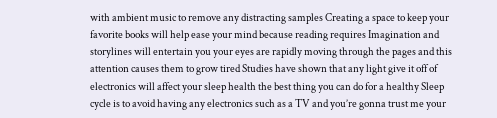with ambient music to remove any distracting samples Creating a space to keep your favorite books will help ease your mind because reading requires Imagination and storylines will entertain you your eyes are rapidly moving through the pages and this attention causes them to grow tired Studies have shown that any light give it off of electronics will affect your sleep health the best thing you can do for a healthy Sleep cycle is to avoid having any electronics such as a TV and you’re gonna trust me your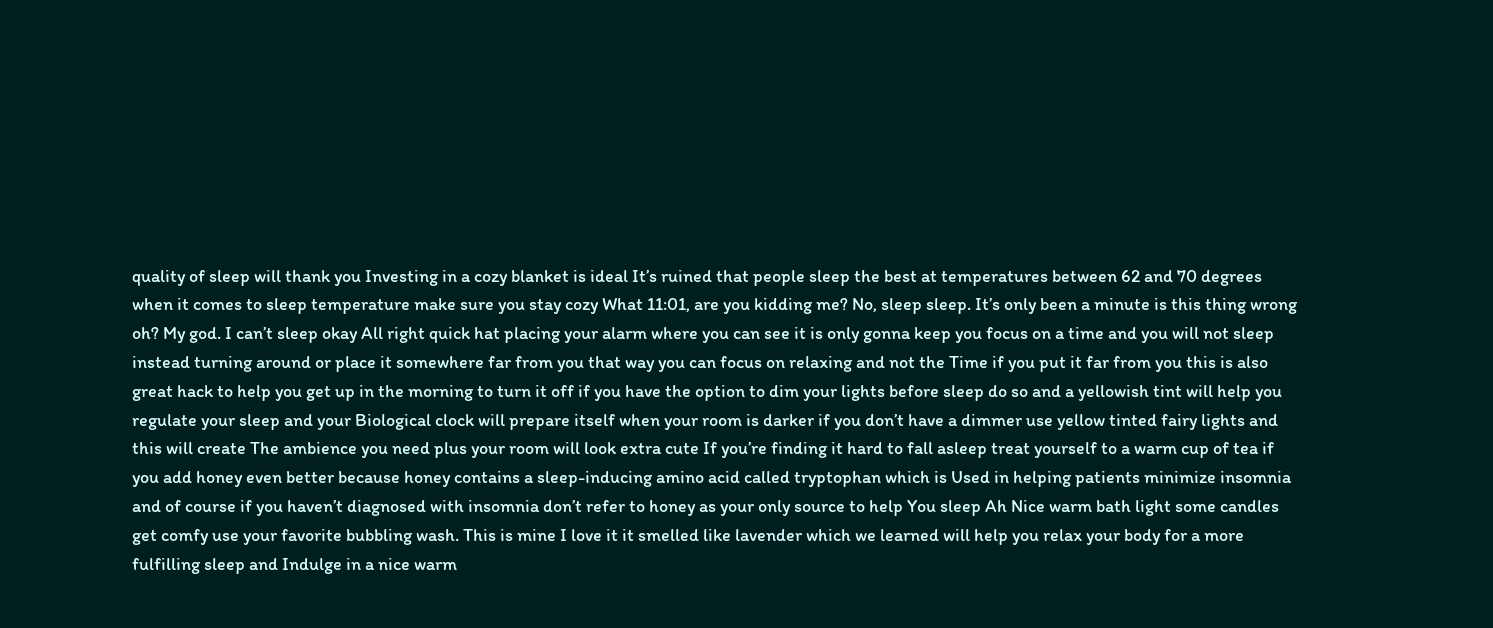quality of sleep will thank you Investing in a cozy blanket is ideal It’s ruined that people sleep the best at temperatures between 62 and 70 degrees when it comes to sleep temperature make sure you stay cozy What 11:01, are you kidding me? No, sleep sleep. It’s only been a minute is this thing wrong oh? My god. I can’t sleep okay All right quick hat placing your alarm where you can see it is only gonna keep you focus on a time and you will not sleep instead turning around or place it somewhere far from you that way you can focus on relaxing and not the Time if you put it far from you this is also great hack to help you get up in the morning to turn it off if you have the option to dim your lights before sleep do so and a yellowish tint will help you regulate your sleep and your Biological clock will prepare itself when your room is darker if you don’t have a dimmer use yellow tinted fairy lights and this will create The ambience you need plus your room will look extra cute If you’re finding it hard to fall asleep treat yourself to a warm cup of tea if you add honey even better because honey contains a sleep-inducing amino acid called tryptophan which is Used in helping patients minimize insomnia and of course if you haven’t diagnosed with insomnia don’t refer to honey as your only source to help You sleep Ah Nice warm bath light some candles get comfy use your favorite bubbling wash. This is mine I love it it smelled like lavender which we learned will help you relax your body for a more fulfilling sleep and Indulge in a nice warm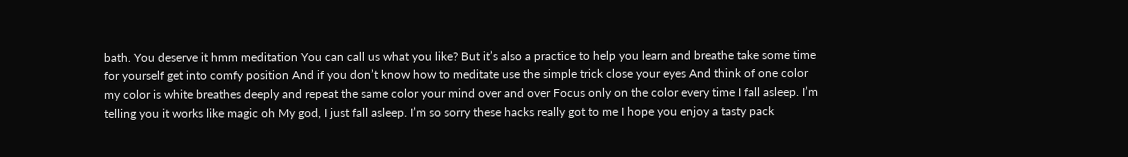bath. You deserve it hmm meditation You can call us what you like? But it’s also a practice to help you learn and breathe take some time for yourself get into comfy position And if you don’t know how to meditate use the simple trick close your eyes And think of one color my color is white breathes deeply and repeat the same color your mind over and over Focus only on the color every time I fall asleep. I’m telling you it works like magic oh My god, I just fall asleep. I’m so sorry these hacks really got to me I hope you enjoy a tasty pack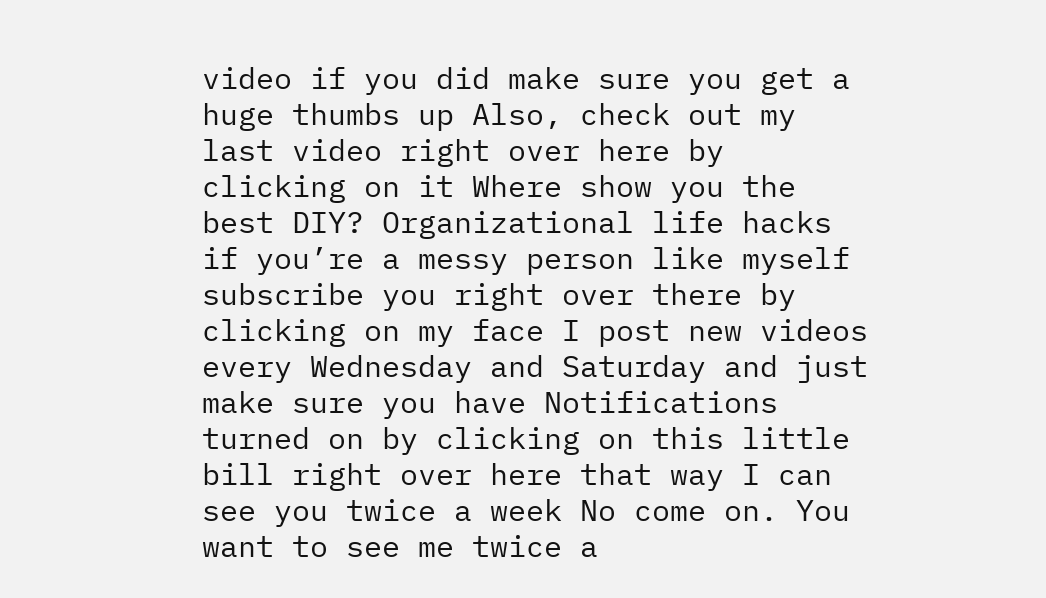video if you did make sure you get a huge thumbs up Also, check out my last video right over here by clicking on it Where show you the best DIY? Organizational life hacks if you’re a messy person like myself subscribe you right over there by clicking on my face I post new videos every Wednesday and Saturday and just make sure you have Notifications turned on by clicking on this little bill right over here that way I can see you twice a week No come on. You want to see me twice a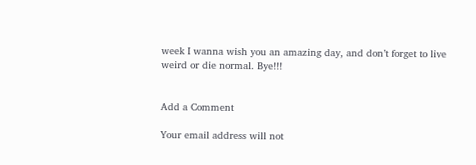week I wanna wish you an amazing day, and don’t forget to live weird or die normal. Bye!!!


Add a Comment

Your email address will not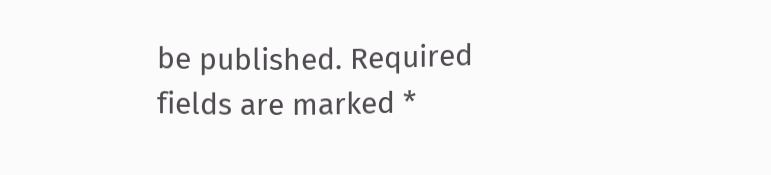be published. Required fields are marked *